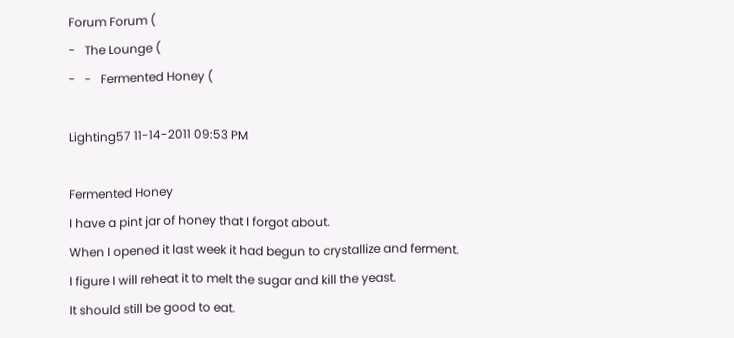Forum Forum (
-   The Lounge (
-   -   Fermented Honey (

Lighting57 11-14-2011 09:53 PM

Fermented Honey
I have a pint jar of honey that I forgot about.
When I opened it last week it had begun to crystallize and ferment.
I figure I will reheat it to melt the sugar and kill the yeast.
It should still be good to eat.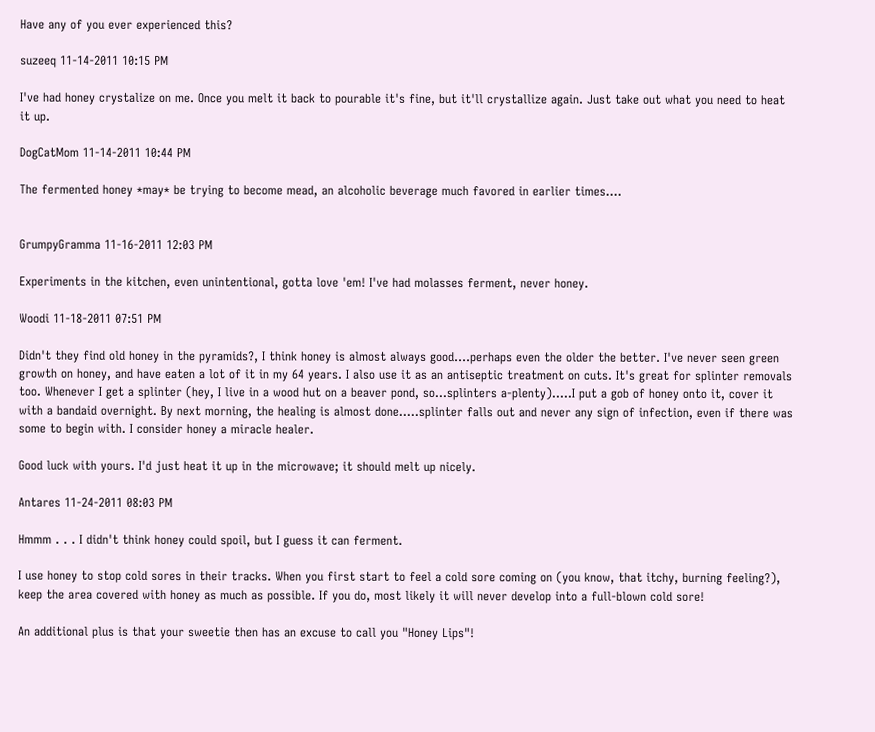Have any of you ever experienced this?

suzeeq 11-14-2011 10:15 PM

I've had honey crystalize on me. Once you melt it back to pourable it's fine, but it'll crystallize again. Just take out what you need to heat it up.

DogCatMom 11-14-2011 10:44 PM

The fermented honey *may* be trying to become mead, an alcoholic beverage much favored in earlier times....


GrumpyGramma 11-16-2011 12:03 PM

Experiments in the kitchen, even unintentional, gotta love 'em! I've had molasses ferment, never honey.

Woodi 11-18-2011 07:51 PM

Didn't they find old honey in the pyramids?, I think honey is almost always good....perhaps even the older the better. I've never seen green growth on honey, and have eaten a lot of it in my 64 years. I also use it as an antiseptic treatment on cuts. It's great for splinter removals too. Whenever I get a splinter (hey, I live in a wood hut on a beaver pond, so...splinters a-plenty).....I put a gob of honey onto it, cover it with a bandaid overnight. By next morning, the healing is almost done.....splinter falls out and never any sign of infection, even if there was some to begin with. I consider honey a miracle healer.

Good luck with yours. I'd just heat it up in the microwave; it should melt up nicely.

Antares 11-24-2011 08:03 PM

Hmmm . . . I didn't think honey could spoil, but I guess it can ferment.

I use honey to stop cold sores in their tracks. When you first start to feel a cold sore coming on (you know, that itchy, burning feeling?), keep the area covered with honey as much as possible. If you do, most likely it will never develop into a full-blown cold sore!

An additional plus is that your sweetie then has an excuse to call you "Honey Lips"!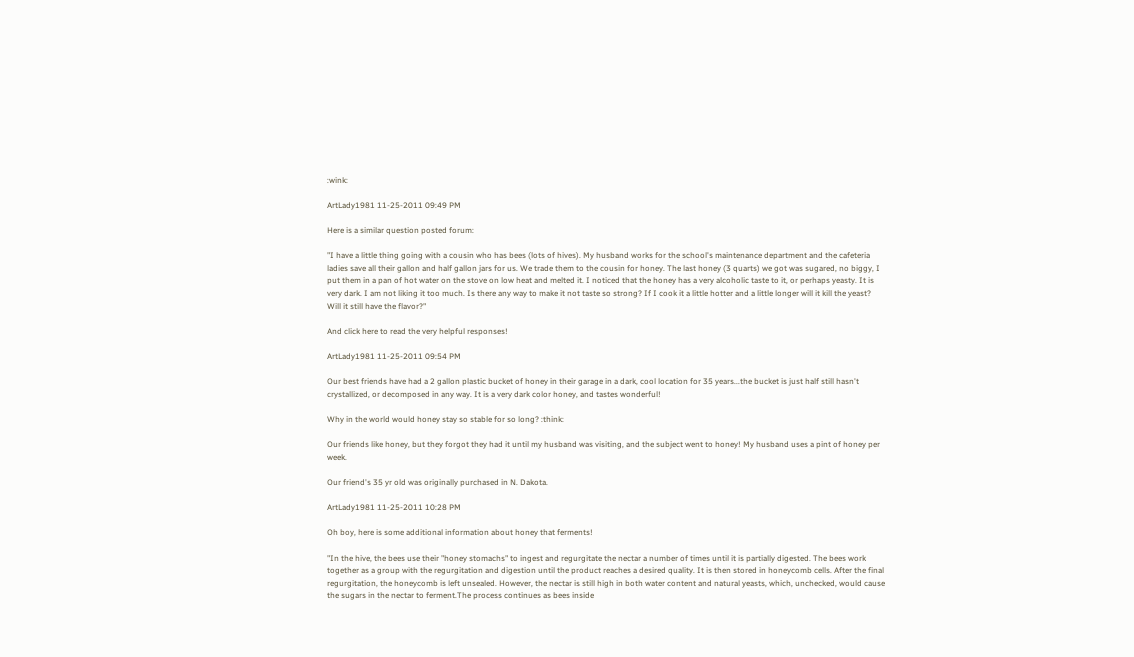:wink:

ArtLady1981 11-25-2011 09:49 PM

Here is a similar question posted forum:

"I have a little thing going with a cousin who has bees (lots of hives). My husband works for the school's maintenance department and the cafeteria ladies save all their gallon and half gallon jars for us. We trade them to the cousin for honey. The last honey (3 quarts) we got was sugared, no biggy, I put them in a pan of hot water on the stove on low heat and melted it. I noticed that the honey has a very alcoholic taste to it, or perhaps yeasty. It is very dark. I am not liking it too much. Is there any way to make it not taste so strong? If I cook it a little hotter and a little longer will it kill the yeast? Will it still have the flavor?"

And click here to read the very helpful responses!

ArtLady1981 11-25-2011 09:54 PM

Our best friends have had a 2 gallon plastic bucket of honey in their garage in a dark, cool location for 35 years...the bucket is just half still hasn't crystallized, or decomposed in any way. It is a very dark color honey, and tastes wonderful!

Why in the world would honey stay so stable for so long? :think:

Our friends like honey, but they forgot they had it until my husband was visiting, and the subject went to honey! My husband uses a pint of honey per week.

Our friend's 35 yr old was originally purchased in N. Dakota.

ArtLady1981 11-25-2011 10:28 PM

Oh boy, here is some additional information about honey that ferments!

"In the hive, the bees use their "honey stomachs" to ingest and regurgitate the nectar a number of times until it is partially digested. The bees work together as a group with the regurgitation and digestion until the product reaches a desired quality. It is then stored in honeycomb cells. After the final regurgitation, the honeycomb is left unsealed. However, the nectar is still high in both water content and natural yeasts, which, unchecked, would cause the sugars in the nectar to ferment.The process continues as bees inside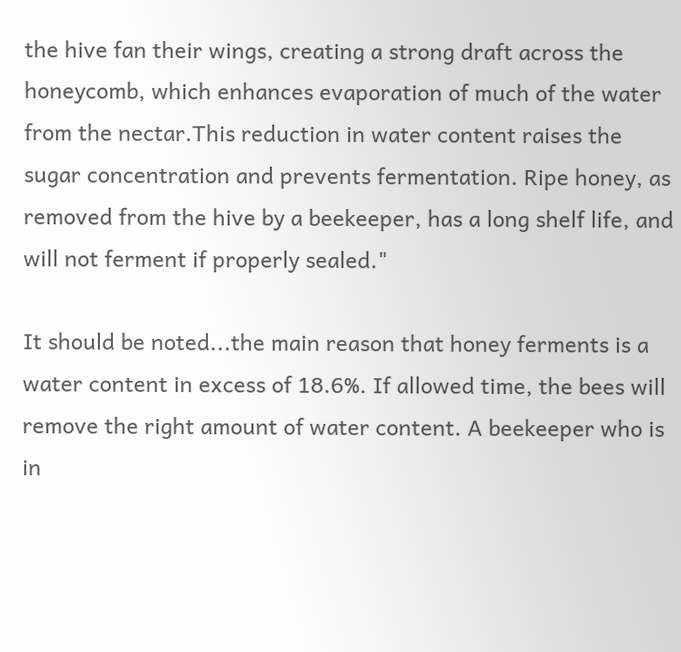the hive fan their wings, creating a strong draft across the honeycomb, which enhances evaporation of much of the water from the nectar.This reduction in water content raises the sugar concentration and prevents fermentation. Ripe honey, as removed from the hive by a beekeeper, has a long shelf life, and will not ferment if properly sealed."

It should be noted...the main reason that honey ferments is a water content in excess of 18.6%. If allowed time, the bees will remove the right amount of water content. A beekeeper who is in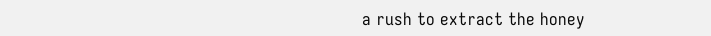a rush to extract the honey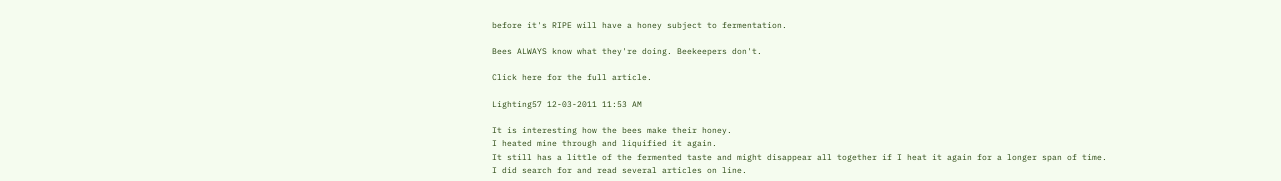before it's RIPE will have a honey subject to fermentation.

Bees ALWAYS know what they're doing. Beekeepers don't.

Click here for the full article.

Lighting57 12-03-2011 11:53 AM

It is interesting how the bees make their honey.
I heated mine through and liquified it again.
It still has a little of the fermented taste and might disappear all together if I heat it again for a longer span of time.
I did search for and read several articles on line.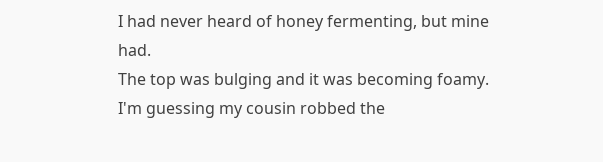I had never heard of honey fermenting, but mine had.
The top was bulging and it was becoming foamy.
I'm guessing my cousin robbed the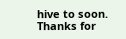hive to soon.
Thanks for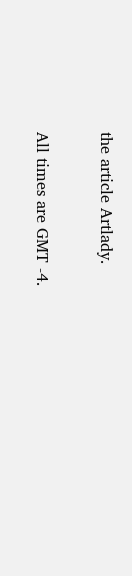the article Artlady.

All times are GMT -4.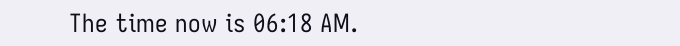The time now is 06:18 AM.